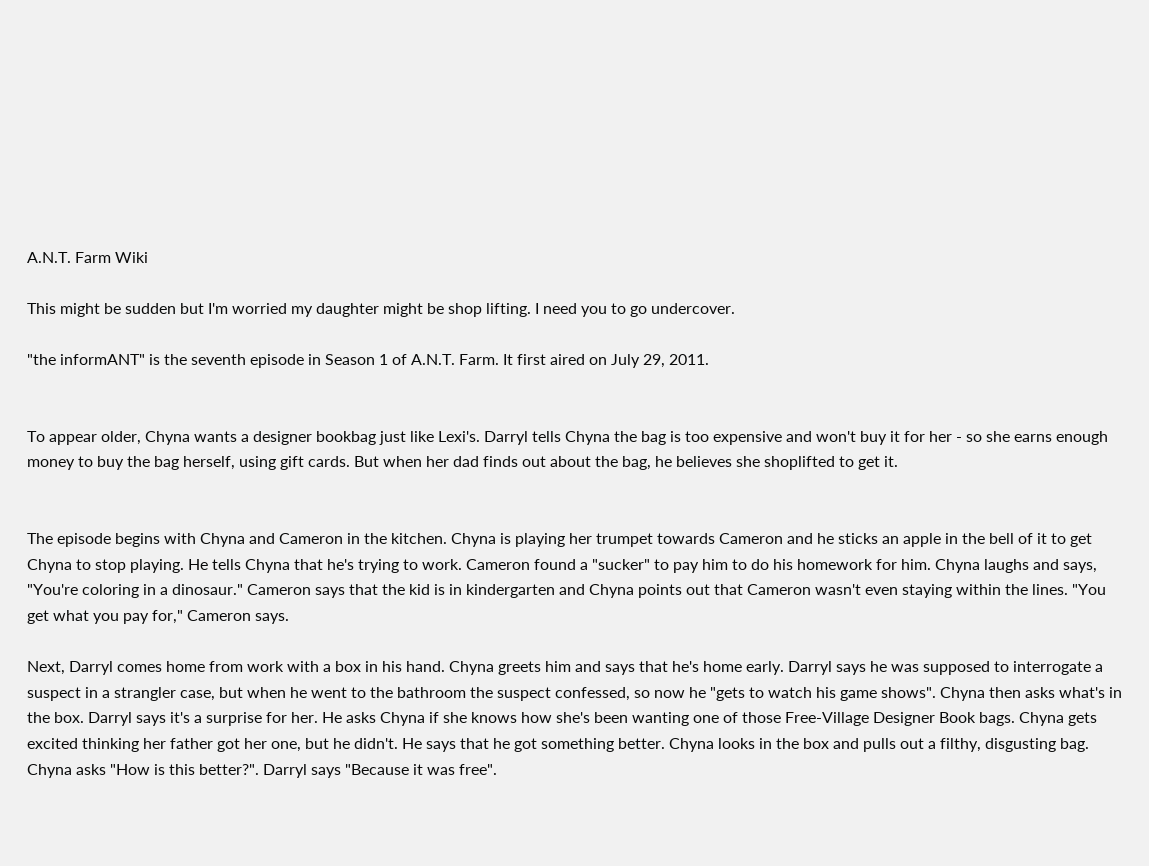A.N.T. Farm Wiki

This might be sudden but I'm worried my daughter might be shop lifting. I need you to go undercover.

"the informANT" is the seventh episode in Season 1 of A.N.T. Farm. It first aired on July 29, 2011.


To appear older, Chyna wants a designer bookbag just like Lexi's. Darryl tells Chyna the bag is too expensive and won't buy it for her - so she earns enough money to buy the bag herself, using gift cards. But when her dad finds out about the bag, he believes she shoplifted to get it.


The episode begins with Chyna and Cameron in the kitchen. Chyna is playing her trumpet towards Cameron and he sticks an apple in the bell of it to get Chyna to stop playing. He tells Chyna that he's trying to work. Cameron found a "sucker" to pay him to do his homework for him. Chyna laughs and says, "You're coloring in a dinosaur." Cameron says that the kid is in kindergarten and Chyna points out that Cameron wasn't even staying within the lines. "You get what you pay for," Cameron says.

Next, Darryl comes home from work with a box in his hand. Chyna greets him and says that he's home early. Darryl says he was supposed to interrogate a suspect in a strangler case, but when he went to the bathroom the suspect confessed, so now he "gets to watch his game shows". Chyna then asks what's in the box. Darryl says it's a surprise for her. He asks Chyna if she knows how she's been wanting one of those Free-Village Designer Book bags. Chyna gets excited thinking her father got her one, but he didn't. He says that he got something better. Chyna looks in the box and pulls out a filthy, disgusting bag. Chyna asks "How is this better?". Darryl says "Because it was free".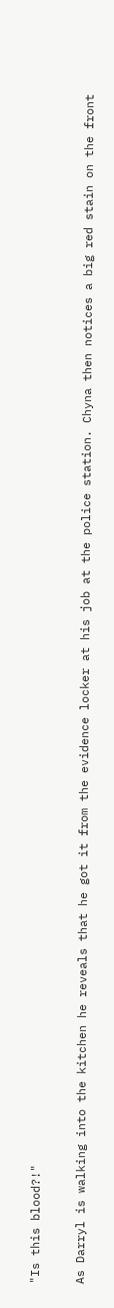"Is this blood?!"

As Darryl is walking into the kitchen he reveals that he got it from the evidence locker at his job at the police station. Chyna then notices a big red stain on the front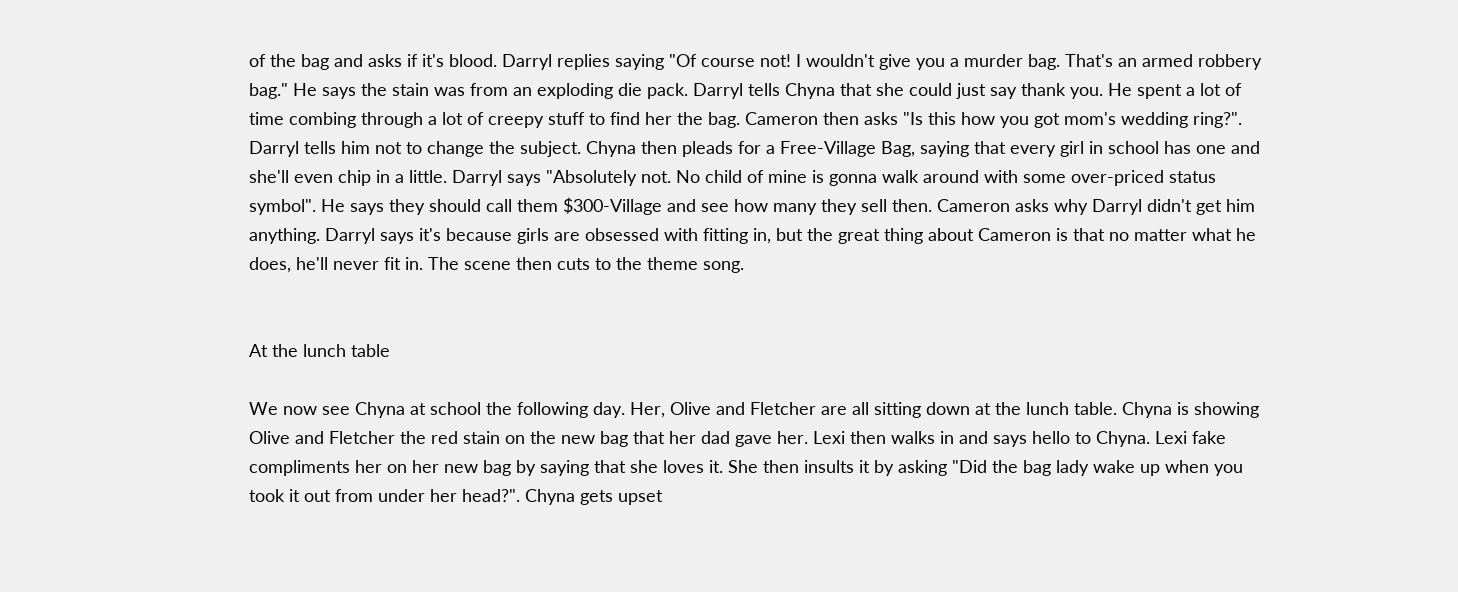of the bag and asks if it's blood. Darryl replies saying "Of course not! I wouldn't give you a murder bag. That's an armed robbery bag." He says the stain was from an exploding die pack. Darryl tells Chyna that she could just say thank you. He spent a lot of time combing through a lot of creepy stuff to find her the bag. Cameron then asks "Is this how you got mom's wedding ring?". Darryl tells him not to change the subject. Chyna then pleads for a Free-Village Bag, saying that every girl in school has one and she'll even chip in a little. Darryl says "Absolutely not. No child of mine is gonna walk around with some over-priced status symbol". He says they should call them $300-Village and see how many they sell then. Cameron asks why Darryl didn't get him anything. Darryl says it's because girls are obsessed with fitting in, but the great thing about Cameron is that no matter what he does, he'll never fit in. The scene then cuts to the theme song.


At the lunch table

We now see Chyna at school the following day. Her, Olive and Fletcher are all sitting down at the lunch table. Chyna is showing Olive and Fletcher the red stain on the new bag that her dad gave her. Lexi then walks in and says hello to Chyna. Lexi fake compliments her on her new bag by saying that she loves it. She then insults it by asking "Did the bag lady wake up when you took it out from under her head?". Chyna gets upset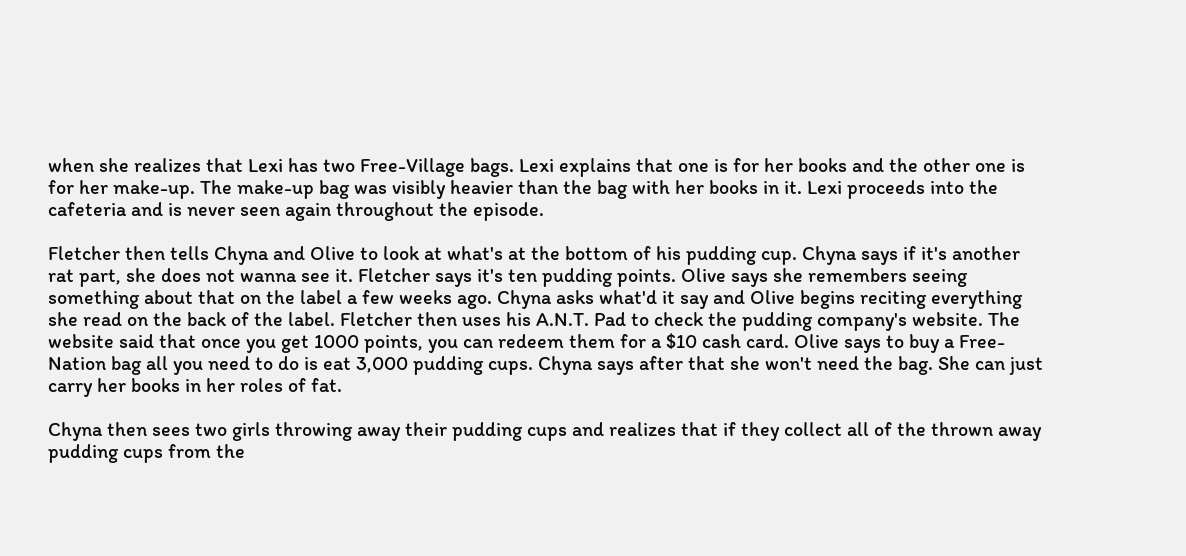when she realizes that Lexi has two Free-Village bags. Lexi explains that one is for her books and the other one is for her make-up. The make-up bag was visibly heavier than the bag with her books in it. Lexi proceeds into the cafeteria and is never seen again throughout the episode.

Fletcher then tells Chyna and Olive to look at what's at the bottom of his pudding cup. Chyna says if it's another rat part, she does not wanna see it. Fletcher says it's ten pudding points. Olive says she remembers seeing something about that on the label a few weeks ago. Chyna asks what'd it say and Olive begins reciting everything she read on the back of the label. Fletcher then uses his A.N.T. Pad to check the pudding company's website. The website said that once you get 1000 points, you can redeem them for a $10 cash card. Olive says to buy a Free-Nation bag all you need to do is eat 3,000 pudding cups. Chyna says after that she won't need the bag. She can just carry her books in her roles of fat.

Chyna then sees two girls throwing away their pudding cups and realizes that if they collect all of the thrown away pudding cups from the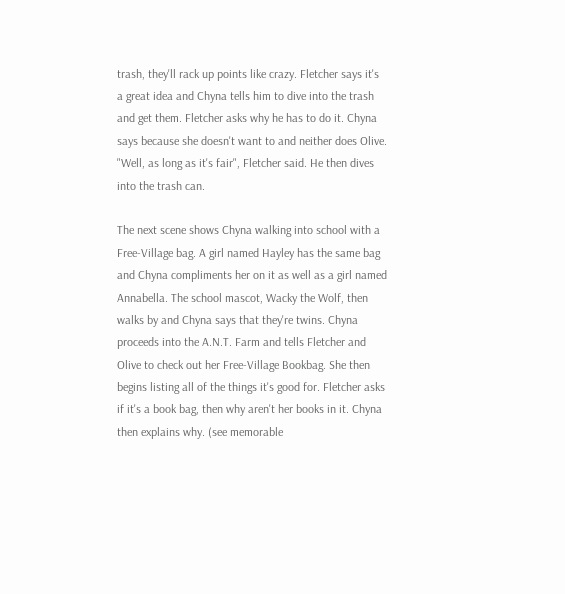trash, they'll rack up points like crazy. Fletcher says it's a great idea and Chyna tells him to dive into the trash and get them. Fletcher asks why he has to do it. Chyna says because she doesn't want to and neither does Olive. "Well, as long as it's fair", Fletcher said. He then dives into the trash can.

The next scene shows Chyna walking into school with a Free-Village bag. A girl named Hayley has the same bag and Chyna compliments her on it as well as a girl named Annabella. The school mascot, Wacky the Wolf, then walks by and Chyna says that they're twins. Chyna proceeds into the A.N.T. Farm and tells Fletcher and Olive to check out her Free-Village Bookbag. She then begins listing all of the things it's good for. Fletcher asks if it's a book bag, then why aren't her books in it. Chyna then explains why. (see memorable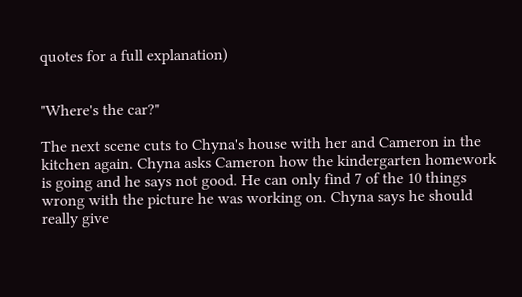quotes for a full explanation)


"Where's the car?"

The next scene cuts to Chyna's house with her and Cameron in the kitchen again. Chyna asks Cameron how the kindergarten homework is going and he says not good. He can only find 7 of the 10 things wrong with the picture he was working on. Chyna says he should really give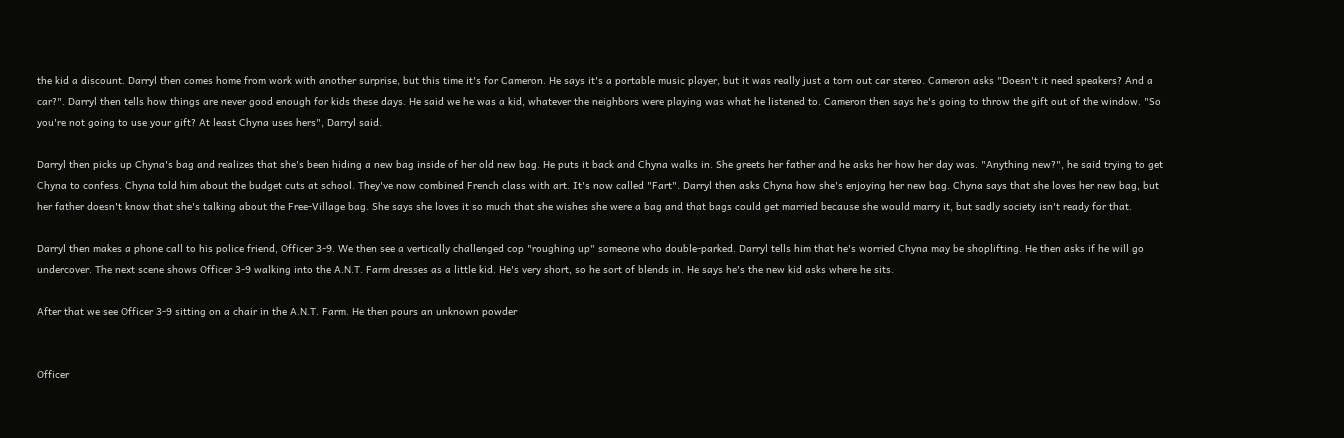the kid a discount. Darryl then comes home from work with another surprise, but this time it's for Cameron. He says it's a portable music player, but it was really just a torn out car stereo. Cameron asks "Doesn't it need speakers? And a car?". Darryl then tells how things are never good enough for kids these days. He said we he was a kid, whatever the neighbors were playing was what he listened to. Cameron then says he's going to throw the gift out of the window. "So you're not going to use your gift? At least Chyna uses hers", Darryl said.

Darryl then picks up Chyna's bag and realizes that she's been hiding a new bag inside of her old new bag. He puts it back and Chyna walks in. She greets her father and he asks her how her day was. "Anything new?", he said trying to get Chyna to confess. Chyna told him about the budget cuts at school. They've now combined French class with art. It's now called "Fart". Darryl then asks Chyna how she's enjoying her new bag. Chyna says that she loves her new bag, but her father doesn't know that she's talking about the Free-Village bag. She says she loves it so much that she wishes she were a bag and that bags could get married because she would marry it, but sadly society isn't ready for that.

Darryl then makes a phone call to his police friend, Officer 3-9. We then see a vertically challenged cop "roughing up" someone who double-parked. Darryl tells him that he's worried Chyna may be shoplifting. He then asks if he will go undercover. The next scene shows Officer 3-9 walking into the A.N.T. Farm dresses as a little kid. He's very short, so he sort of blends in. He says he's the new kid asks where he sits.

After that we see Officer 3-9 sitting on a chair in the A.N.T. Farm. He then pours an unknown powder


Officer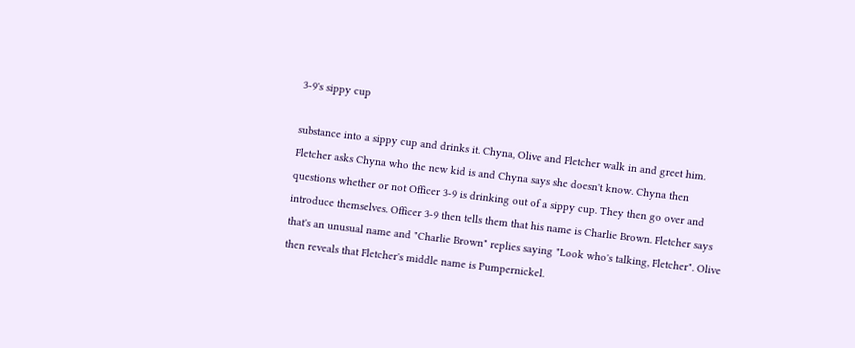3-9's sippy cup

substance into a sippy cup and drinks it. Chyna, Olive and Fletcher walk in and greet him. Fletcher asks Chyna who the new kid is and Chyna says she doesn't know. Chyna then questions whether or not Officer 3-9 is drinking out of a sippy cup. They then go over and introduce themselves. Officer 3-9 then tells them that his name is Charlie Brown. Fletcher says that's an unusual name and "Charlie Brown" replies saying "Look who's talking, Fletcher". Olive then reveals that Fletcher's middle name is Pumpernickel.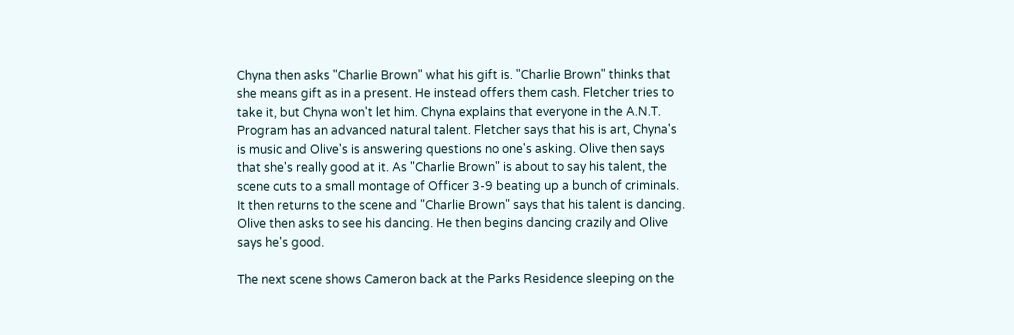Chyna then asks "Charlie Brown" what his gift is. "Charlie Brown" thinks that she means gift as in a present. He instead offers them cash. Fletcher tries to take it, but Chyna won't let him. Chyna explains that everyone in the A.N.T. Program has an advanced natural talent. Fletcher says that his is art, Chyna's is music and Olive's is answering questions no one's asking. Olive then says that she's really good at it. As "Charlie Brown" is about to say his talent, the scene cuts to a small montage of Officer 3-9 beating up a bunch of criminals. It then returns to the scene and "Charlie Brown" says that his talent is dancing. Olive then asks to see his dancing. He then begins dancing crazily and Olive says he's good.

The next scene shows Cameron back at the Parks Residence sleeping on the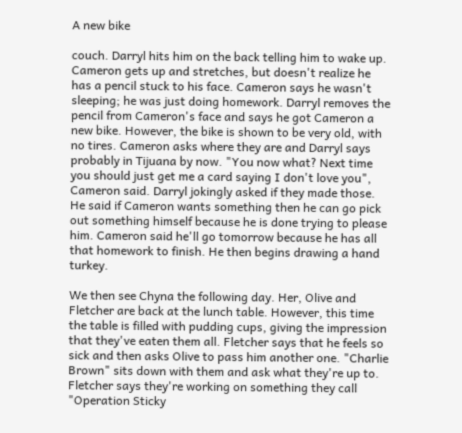A new bike

couch. Darryl hits him on the back telling him to wake up. Cameron gets up and stretches, but doesn't realize he has a pencil stuck to his face. Cameron says he wasn't sleeping; he was just doing homework. Darryl removes the pencil from Cameron's face and says he got Cameron a new bike. However, the bike is shown to be very old, with no tires. Cameron asks where they are and Darryl says probably in Tijuana by now. "You now what? Next time you should just get me a card saying I don't love you", Cameron said. Darryl jokingly asked if they made those. He said if Cameron wants something then he can go pick out something himself because he is done trying to please him. Cameron said he'll go tomorrow because he has all that homework to finish. He then begins drawing a hand turkey.

We then see Chyna the following day. Her, Olive and Fletcher are back at the lunch table. However, this time the table is filled with pudding cups, giving the impression that they've eaten them all. Fletcher says that he feels so sick and then asks Olive to pass him another one. "Charlie Brown" sits down with them and ask what they're up to. Fletcher says they're working on something they call "Operation Sticky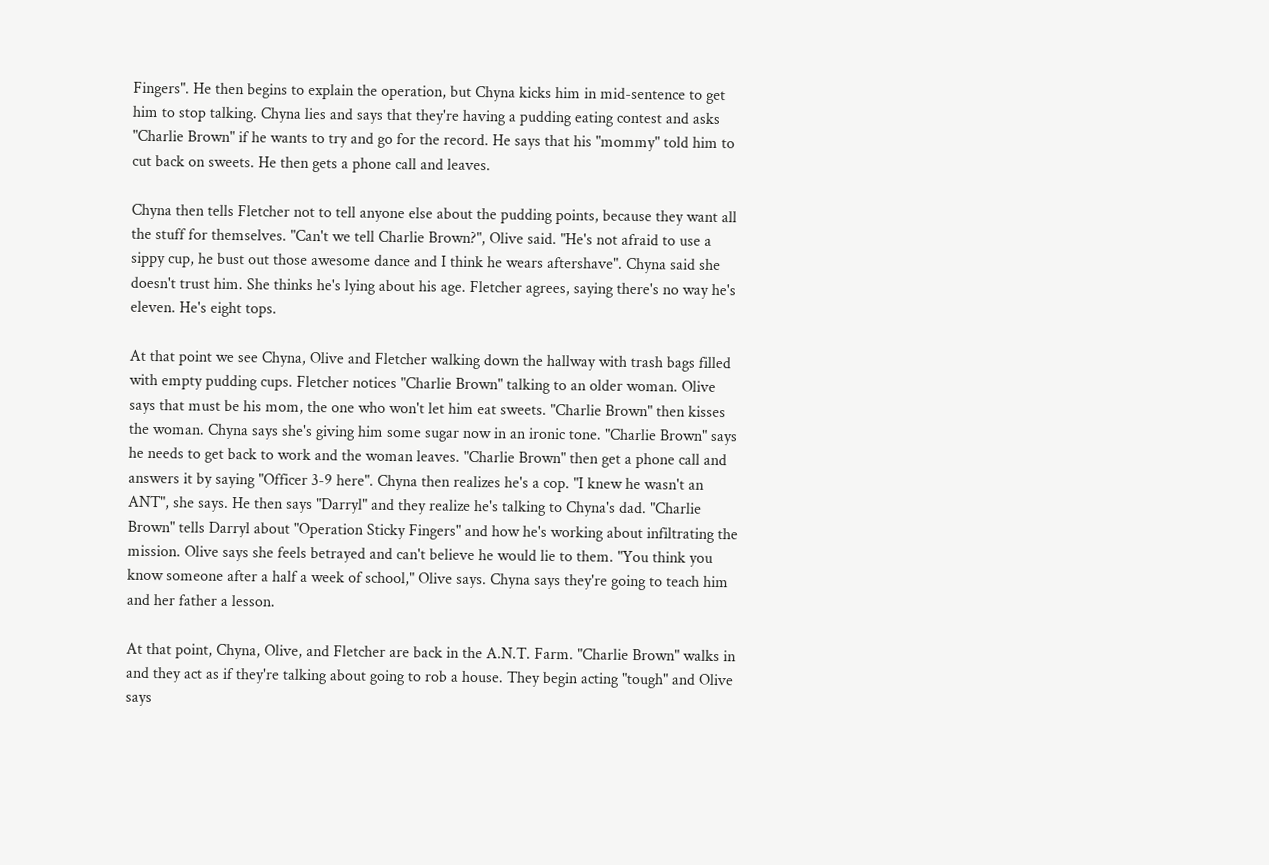Fingers". He then begins to explain the operation, but Chyna kicks him in mid-sentence to get him to stop talking. Chyna lies and says that they're having a pudding eating contest and asks "Charlie Brown" if he wants to try and go for the record. He says that his "mommy" told him to cut back on sweets. He then gets a phone call and leaves.

Chyna then tells Fletcher not to tell anyone else about the pudding points, because they want all the stuff for themselves. "Can't we tell Charlie Brown?", Olive said. "He's not afraid to use a sippy cup, he bust out those awesome dance and I think he wears aftershave". Chyna said she doesn't trust him. She thinks he's lying about his age. Fletcher agrees, saying there's no way he's eleven. He's eight tops.

At that point we see Chyna, Olive and Fletcher walking down the hallway with trash bags filled with empty pudding cups. Fletcher notices "Charlie Brown" talking to an older woman. Olive says that must be his mom, the one who won't let him eat sweets. "Charlie Brown" then kisses the woman. Chyna says she's giving him some sugar now in an ironic tone. "Charlie Brown" says he needs to get back to work and the woman leaves. "Charlie Brown" then get a phone call and answers it by saying "Officer 3-9 here". Chyna then realizes he's a cop. "I knew he wasn't an ANT", she says. He then says "Darryl" and they realize he's talking to Chyna's dad. "Charlie Brown" tells Darryl about "Operation Sticky Fingers" and how he's working about infiltrating the mission. Olive says she feels betrayed and can't believe he would lie to them. "You think you know someone after a half a week of school," Olive says. Chyna says they're going to teach him and her father a lesson.

At that point, Chyna, Olive, and Fletcher are back in the A.N.T. Farm. "Charlie Brown" walks in and they act as if they're talking about going to rob a house. They begin acting "tough" and Olive says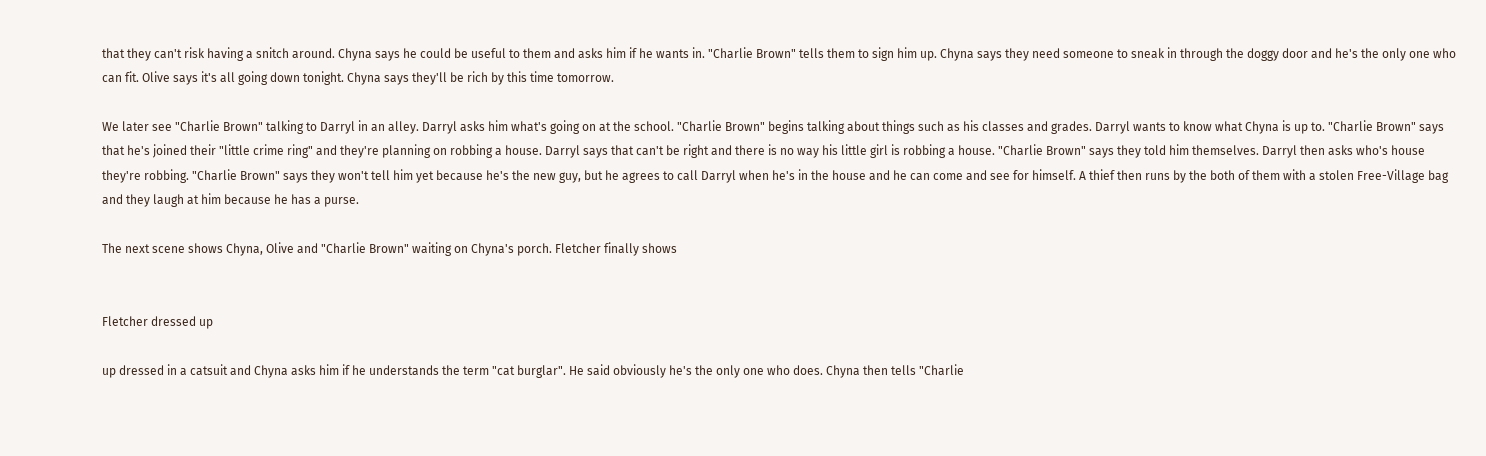that they can't risk having a snitch around. Chyna says he could be useful to them and asks him if he wants in. "Charlie Brown" tells them to sign him up. Chyna says they need someone to sneak in through the doggy door and he's the only one who can fit. Olive says it's all going down tonight. Chyna says they'll be rich by this time tomorrow.

We later see "Charlie Brown" talking to Darryl in an alley. Darryl asks him what's going on at the school. "Charlie Brown" begins talking about things such as his classes and grades. Darryl wants to know what Chyna is up to. "Charlie Brown" says that he's joined their "little crime ring" and they're planning on robbing a house. Darryl says that can't be right and there is no way his little girl is robbing a house. "Charlie Brown" says they told him themselves. Darryl then asks who's house they're robbing. "Charlie Brown" says they won't tell him yet because he's the new guy, but he agrees to call Darryl when he's in the house and he can come and see for himself. A thief then runs by the both of them with a stolen Free-Village bag and they laugh at him because he has a purse.

The next scene shows Chyna, Olive and "Charlie Brown" waiting on Chyna's porch. Fletcher finally shows


Fletcher dressed up

up dressed in a catsuit and Chyna asks him if he understands the term "cat burglar". He said obviously he's the only one who does. Chyna then tells "Charlie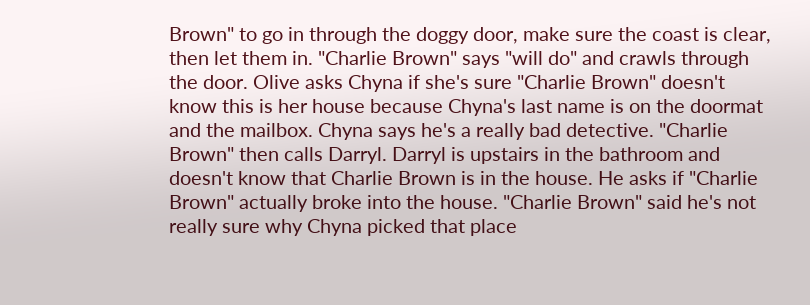Brown" to go in through the doggy door, make sure the coast is clear, then let them in. "Charlie Brown" says "will do" and crawls through the door. Olive asks Chyna if she's sure "Charlie Brown" doesn't know this is her house because Chyna's last name is on the doormat and the mailbox. Chyna says he's a really bad detective. "Charlie Brown" then calls Darryl. Darryl is upstairs in the bathroom and doesn't know that Charlie Brown is in the house. He asks if "Charlie Brown" actually broke into the house. "Charlie Brown" said he's not really sure why Chyna picked that place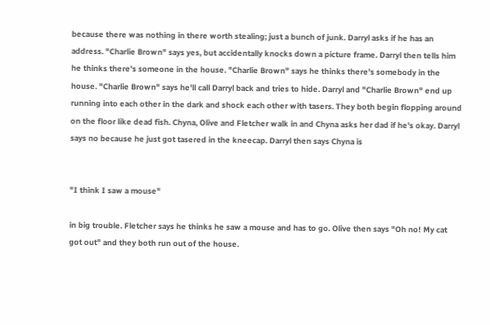because there was nothing in there worth stealing; just a bunch of junk. Darryl asks if he has an address. "Charlie Brown" says yes, but accidentally knocks down a picture frame. Darryl then tells him he thinks there's someone in the house. "Charlie Brown" says he thinks there's somebody in the house. "Charlie Brown" says he'll call Darryl back and tries to hide. Darryl and "Charlie Brown" end up running into each other in the dark and shock each other with tasers. They both begin flopping around on the floor like dead fish. Chyna, Olive and Fletcher walk in and Chyna asks her dad if he's okay. Darryl says no because he just got tasered in the kneecap. Darryl then says Chyna is


"I think I saw a mouse"

in big trouble. Fletcher says he thinks he saw a mouse and has to go. Olive then says "Oh no! My cat got out" and they both run out of the house.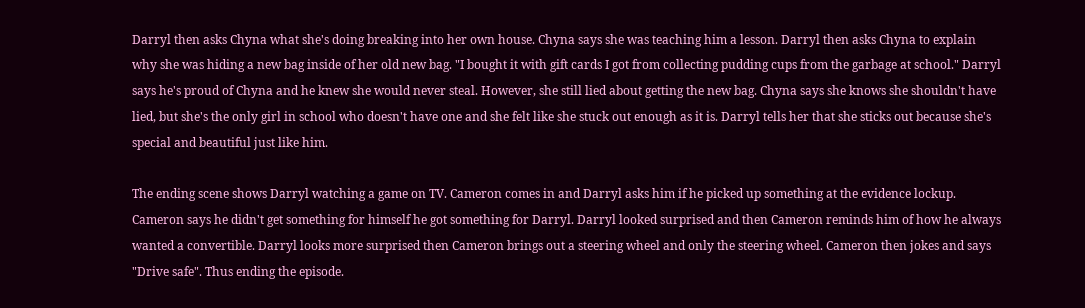Darryl then asks Chyna what she's doing breaking into her own house. Chyna says she was teaching him a lesson. Darryl then asks Chyna to explain why she was hiding a new bag inside of her old new bag. "I bought it with gift cards I got from collecting pudding cups from the garbage at school." Darryl says he's proud of Chyna and he knew she would never steal. However, she still lied about getting the new bag. Chyna says she knows she shouldn't have lied, but she's the only girl in school who doesn't have one and she felt like she stuck out enough as it is. Darryl tells her that she sticks out because she's special and beautiful just like him.

The ending scene shows Darryl watching a game on TV. Cameron comes in and Darryl asks him if he picked up something at the evidence lockup. Cameron says he didn't get something for himself he got something for Darryl. Darryl looked surprised and then Cameron reminds him of how he always wanted a convertible. Darryl looks more surprised then Cameron brings out a steering wheel and only the steering wheel. Cameron then jokes and says "Drive safe". Thus ending the episode.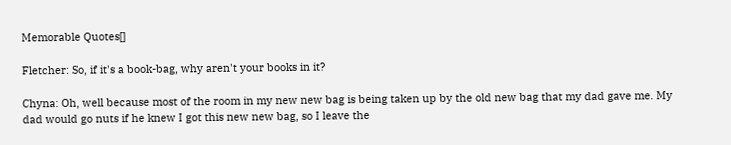Memorable Quotes[]

Fletcher: So, if it's a book-bag, why aren't your books in it?

Chyna: Oh, well because most of the room in my new new bag is being taken up by the old new bag that my dad gave me. My dad would go nuts if he knew I got this new new bag, so I leave the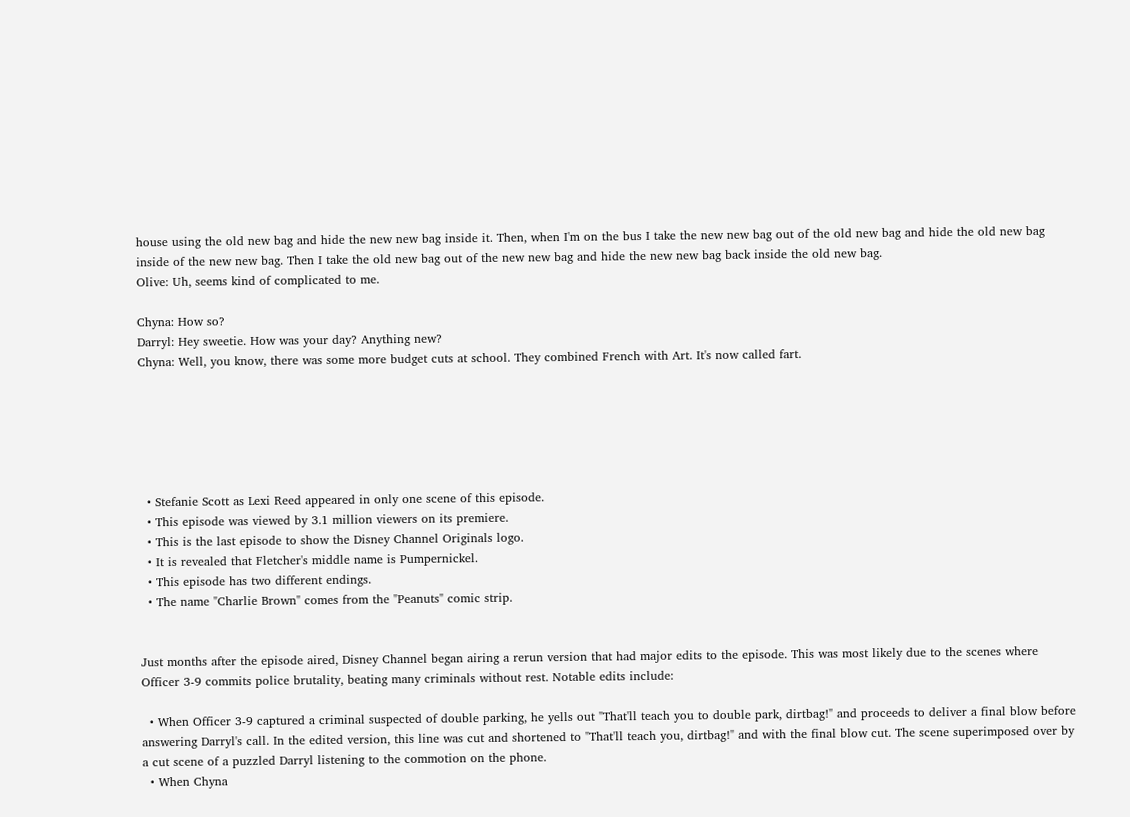house using the old new bag and hide the new new bag inside it. Then, when I'm on the bus I take the new new bag out of the old new bag and hide the old new bag inside of the new new bag. Then I take the old new bag out of the new new bag and hide the new new bag back inside the old new bag.
Olive: Uh, seems kind of complicated to me.

Chyna: How so?
Darryl: Hey sweetie. How was your day? Anything new?
Chyna: Well, you know, there was some more budget cuts at school. They combined French with Art. It's now called fart.






  • Stefanie Scott as Lexi Reed appeared in only one scene of this episode.
  • This episode was viewed by 3.1 million viewers on its premiere.
  • This is the last episode to show the Disney Channel Originals logo.
  • It is revealed that Fletcher's middle name is Pumpernickel.
  • This episode has two different endings.
  • The name "Charlie Brown" comes from the "Peanuts" comic strip.


Just months after the episode aired, Disney Channel began airing a rerun version that had major edits to the episode. This was most likely due to the scenes where Officer 3-9 commits police brutality, beating many criminals without rest. Notable edits include:

  • When Officer 3-9 captured a criminal suspected of double parking, he yells out "That'll teach you to double park, dirtbag!" and proceeds to deliver a final blow before answering Darryl's call. In the edited version, this line was cut and shortened to "That'll teach you, dirtbag!" and with the final blow cut. The scene superimposed over by a cut scene of a puzzled Darryl listening to the commotion on the phone.
  • When Chyna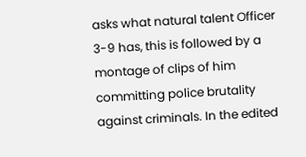asks what natural talent Officer 3-9 has, this is followed by a montage of clips of him committing police brutality against criminals. In the edited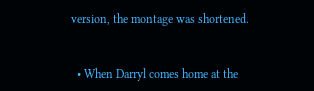version, the montage was shortened.


  • When Darryl comes home at the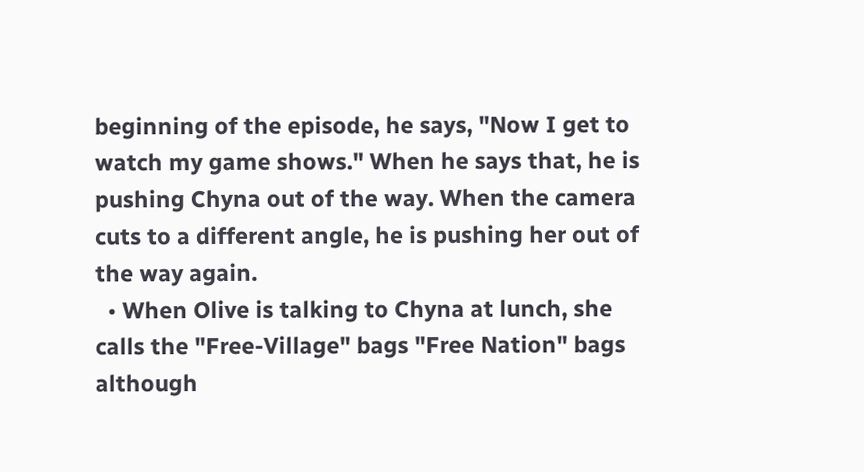beginning of the episode, he says, "Now I get to watch my game shows." When he says that, he is pushing Chyna out of the way. When the camera cuts to a different angle, he is pushing her out of the way again.
  • When Olive is talking to Chyna at lunch, she calls the "Free-Village" bags "Free Nation" bags although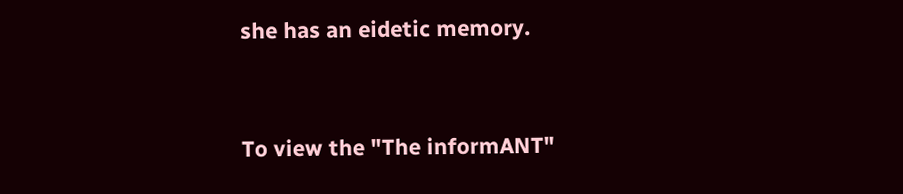she has an eidetic memory.


To view the "The informANT"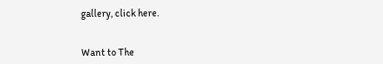gallery, click here.


Want to The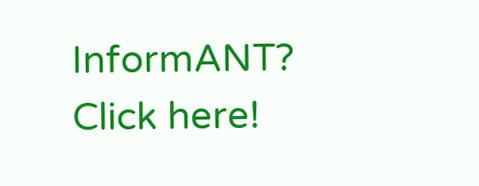InformANT? Click here!